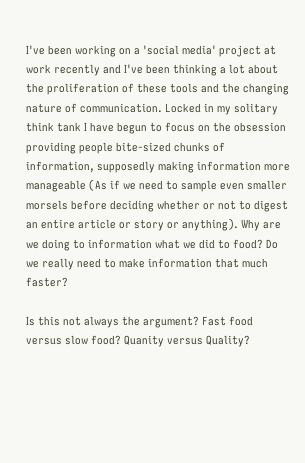I've been working on a 'social media' project at work recently and I've been thinking a lot about the proliferation of these tools and the changing nature of communication. Locked in my solitary think tank I have begun to focus on the obsession providing people bite-sized chunks of information, supposedly making information more manageable (As if we need to sample even smaller morsels before deciding whether or not to digest an entire article or story or anything). Why are we doing to information what we did to food? Do we really need to make information that much faster?

Is this not always the argument? Fast food versus slow food? Quanity versus Quality?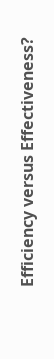Efficiency versus Effectiveness?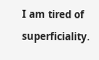I am tired of superficiality.